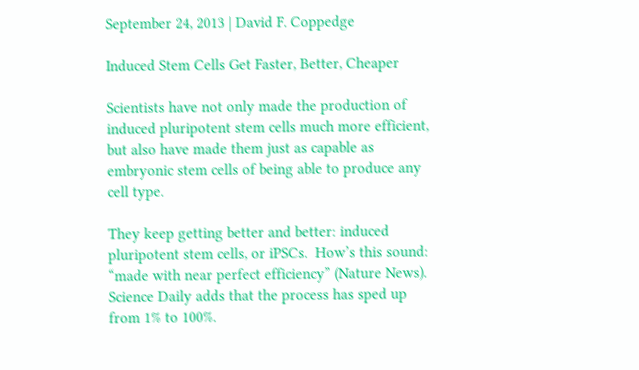September 24, 2013 | David F. Coppedge

Induced Stem Cells Get Faster, Better, Cheaper

Scientists have not only made the production of induced pluripotent stem cells much more efficient, but also have made them just as capable as embryonic stem cells of being able to produce any cell type.

They keep getting better and better: induced pluripotent stem cells, or iPSCs.  How’s this sound: “made with near perfect efficiency” (Nature News).  Science Daily adds that the process has sped up from 1% to 100%.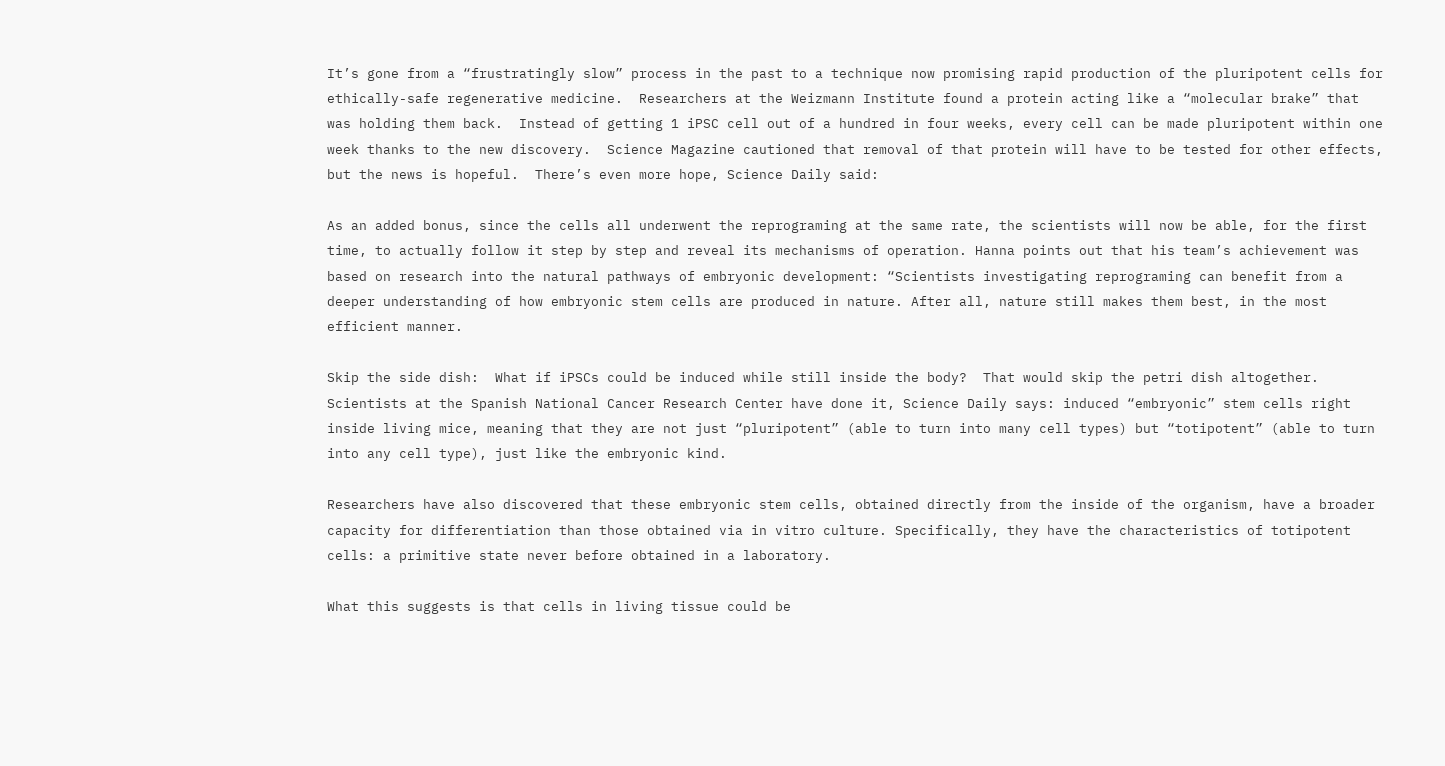It’s gone from a “frustratingly slow” process in the past to a technique now promising rapid production of the pluripotent cells for ethically-safe regenerative medicine.  Researchers at the Weizmann Institute found a protein acting like a “molecular brake” that was holding them back.  Instead of getting 1 iPSC cell out of a hundred in four weeks, every cell can be made pluripotent within one week thanks to the new discovery.  Science Magazine cautioned that removal of that protein will have to be tested for other effects, but the news is hopeful.  There’s even more hope, Science Daily said:

As an added bonus, since the cells all underwent the reprograming at the same rate, the scientists will now be able, for the first time, to actually follow it step by step and reveal its mechanisms of operation. Hanna points out that his team’s achievement was based on research into the natural pathways of embryonic development: “Scientists investigating reprograming can benefit from a deeper understanding of how embryonic stem cells are produced in nature. After all, nature still makes them best, in the most efficient manner.

Skip the side dish:  What if iPSCs could be induced while still inside the body?  That would skip the petri dish altogether.  Scientists at the Spanish National Cancer Research Center have done it, Science Daily says: induced “embryonic” stem cells right inside living mice, meaning that they are not just “pluripotent” (able to turn into many cell types) but “totipotent” (able to turn into any cell type), just like the embryonic kind.

Researchers have also discovered that these embryonic stem cells, obtained directly from the inside of the organism, have a broader capacity for differentiation than those obtained via in vitro culture. Specifically, they have the characteristics of totipotent cells: a primitive state never before obtained in a laboratory.

What this suggests is that cells in living tissue could be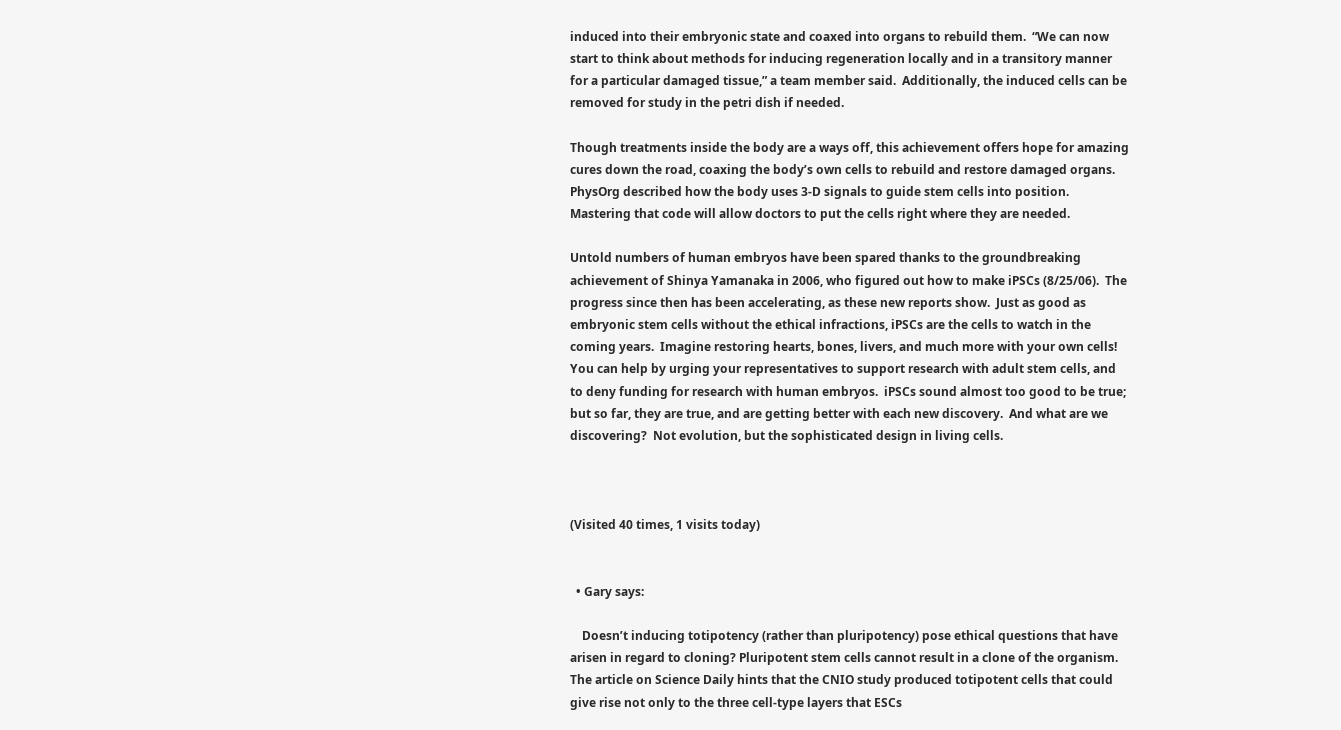induced into their embryonic state and coaxed into organs to rebuild them.  “We can now start to think about methods for inducing regeneration locally and in a transitory manner for a particular damaged tissue,” a team member said.  Additionally, the induced cells can be removed for study in the petri dish if needed.

Though treatments inside the body are a ways off, this achievement offers hope for amazing cures down the road, coaxing the body’s own cells to rebuild and restore damaged organs.  PhysOrg described how the body uses 3-D signals to guide stem cells into position.  Mastering that code will allow doctors to put the cells right where they are needed.

Untold numbers of human embryos have been spared thanks to the groundbreaking achievement of Shinya Yamanaka in 2006, who figured out how to make iPSCs (8/25/06).  The progress since then has been accelerating, as these new reports show.  Just as good as embryonic stem cells without the ethical infractions, iPSCs are the cells to watch in the coming years.  Imagine restoring hearts, bones, livers, and much more with your own cells!  You can help by urging your representatives to support research with adult stem cells, and to deny funding for research with human embryos.  iPSCs sound almost too good to be true; but so far, they are true, and are getting better with each new discovery.  And what are we discovering?  Not evolution, but the sophisticated design in living cells.



(Visited 40 times, 1 visits today)


  • Gary says:

    Doesn’t inducing totipotency (rather than pluripotency) pose ethical questions that have arisen in regard to cloning? Pluripotent stem cells cannot result in a clone of the organism. The article on Science Daily hints that the CNIO study produced totipotent cells that could give rise not only to the three cell-type layers that ESCs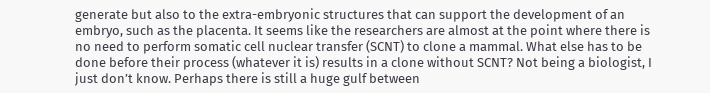generate but also to the extra-embryonic structures that can support the development of an embryo, such as the placenta. It seems like the researchers are almost at the point where there is no need to perform somatic cell nuclear transfer (SCNT) to clone a mammal. What else has to be done before their process (whatever it is) results in a clone without SCNT? Not being a biologist, I just don’t know. Perhaps there is still a huge gulf between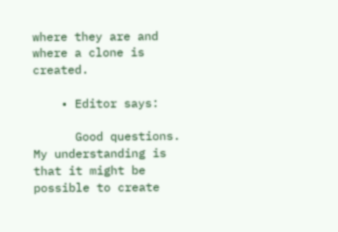where they are and where a clone is created.

    • Editor says:

      Good questions. My understanding is that it might be possible to create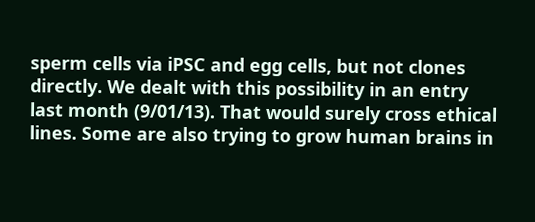sperm cells via iPSC and egg cells, but not clones directly. We dealt with this possibility in an entry last month (9/01/13). That would surely cross ethical lines. Some are also trying to grow human brains in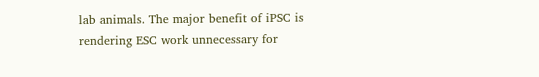lab animals. The major benefit of iPSC is rendering ESC work unnecessary for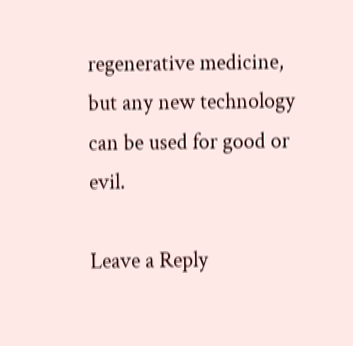regenerative medicine, but any new technology can be used for good or evil.

Leave a Reply